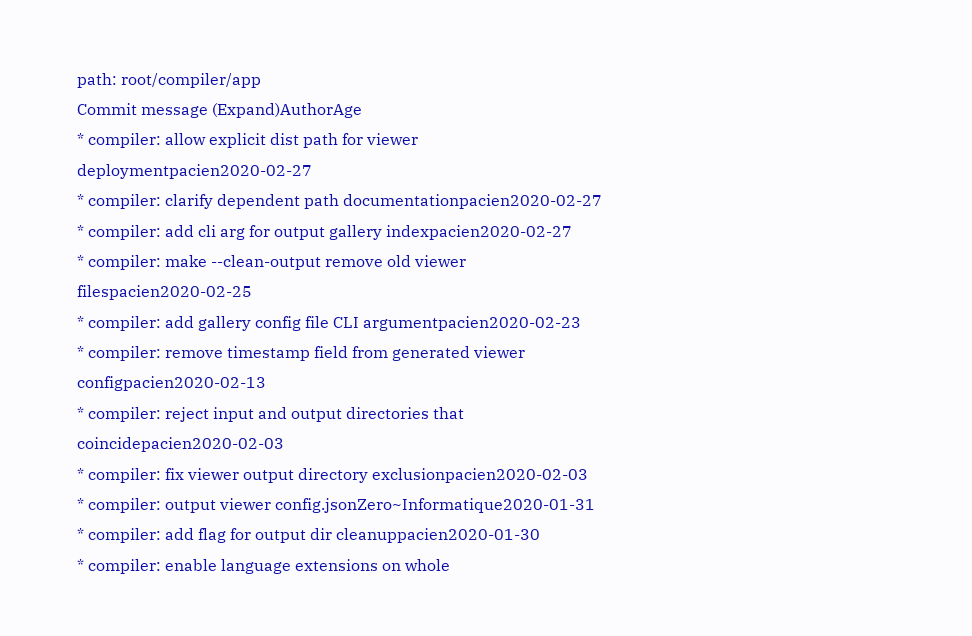path: root/compiler/app
Commit message (Expand)AuthorAge
* compiler: allow explicit dist path for viewer deploymentpacien2020-02-27
* compiler: clarify dependent path documentationpacien2020-02-27
* compiler: add cli arg for output gallery indexpacien2020-02-27
* compiler: make --clean-output remove old viewer filespacien2020-02-25
* compiler: add gallery config file CLI argumentpacien2020-02-23
* compiler: remove timestamp field from generated viewer configpacien2020-02-13
* compiler: reject input and output directories that coincidepacien2020-02-03
* compiler: fix viewer output directory exclusionpacien2020-02-03
* compiler: output viewer config.jsonZero~Informatique2020-01-31
* compiler: add flag for output dir cleanuppacien2020-01-30
* compiler: enable language extensions on whole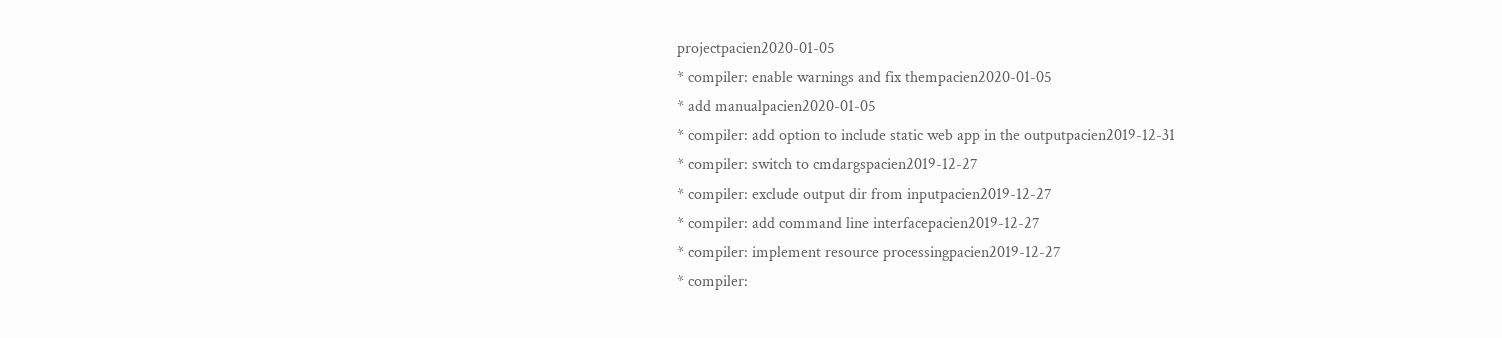projectpacien2020-01-05
* compiler: enable warnings and fix thempacien2020-01-05
* add manualpacien2020-01-05
* compiler: add option to include static web app in the outputpacien2019-12-31
* compiler: switch to cmdargspacien2019-12-27
* compiler: exclude output dir from inputpacien2019-12-27
* compiler: add command line interfacepacien2019-12-27
* compiler: implement resource processingpacien2019-12-27
* compiler: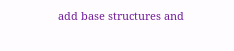add base structures and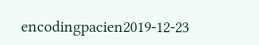encodingpacien2019-12-23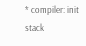* compiler: init stack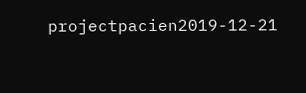projectpacien2019-12-21